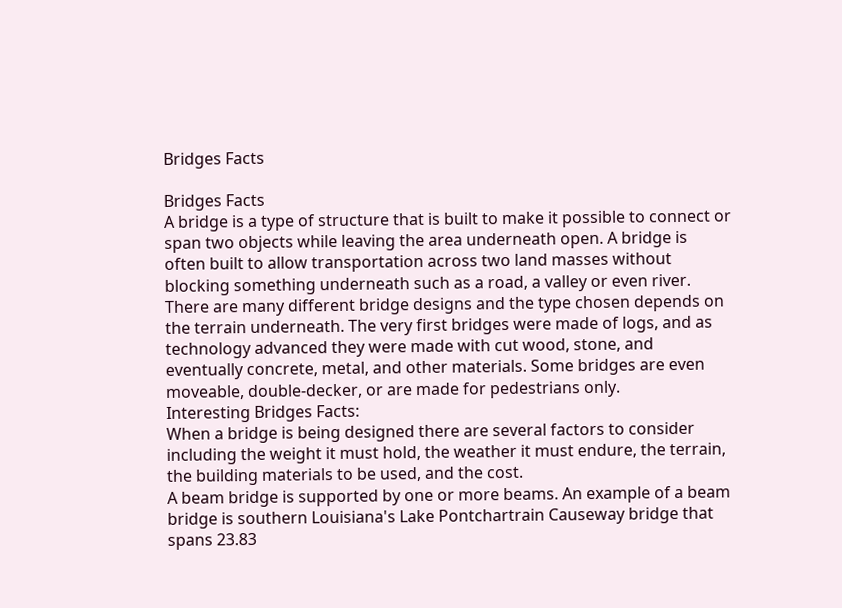Bridges Facts

Bridges Facts
A bridge is a type of structure that is built to make it possible to connect or span two objects while leaving the area underneath open. A bridge is often built to allow transportation across two land masses without blocking something underneath such as a road, a valley or even river. There are many different bridge designs and the type chosen depends on the terrain underneath. The very first bridges were made of logs, and as technology advanced they were made with cut wood, stone, and eventually concrete, metal, and other materials. Some bridges are even moveable, double-decker, or are made for pedestrians only.
Interesting Bridges Facts:
When a bridge is being designed there are several factors to consider including the weight it must hold, the weather it must endure, the terrain, the building materials to be used, and the cost.
A beam bridge is supported by one or more beams. An example of a beam bridge is southern Louisiana's Lake Pontchartrain Causeway bridge that spans 23.83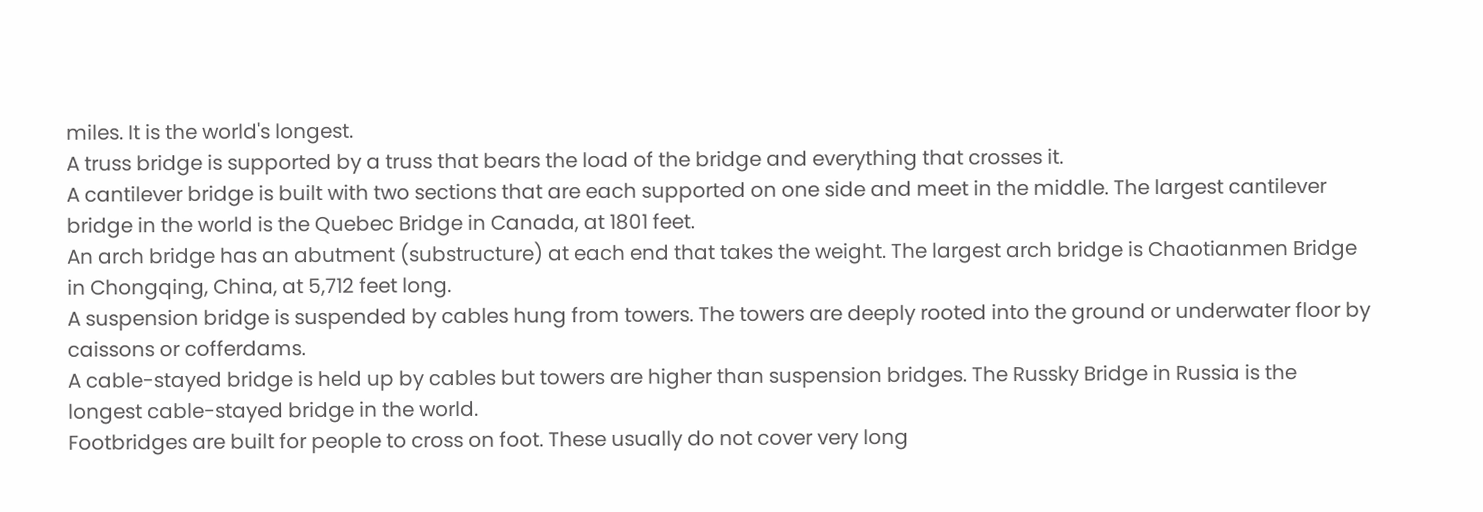miles. It is the world's longest.
A truss bridge is supported by a truss that bears the load of the bridge and everything that crosses it.
A cantilever bridge is built with two sections that are each supported on one side and meet in the middle. The largest cantilever bridge in the world is the Quebec Bridge in Canada, at 1801 feet.
An arch bridge has an abutment (substructure) at each end that takes the weight. The largest arch bridge is Chaotianmen Bridge in Chongqing, China, at 5,712 feet long.
A suspension bridge is suspended by cables hung from towers. The towers are deeply rooted into the ground or underwater floor by caissons or cofferdams.
A cable-stayed bridge is held up by cables but towers are higher than suspension bridges. The Russky Bridge in Russia is the longest cable-stayed bridge in the world.
Footbridges are built for people to cross on foot. These usually do not cover very long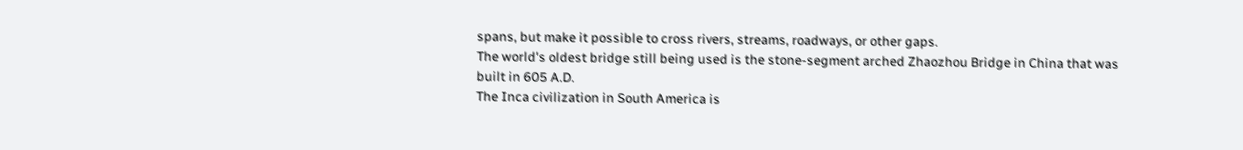spans, but make it possible to cross rivers, streams, roadways, or other gaps.
The world's oldest bridge still being used is the stone-segment arched Zhaozhou Bridge in China that was built in 605 A.D.
The Inca civilization in South America is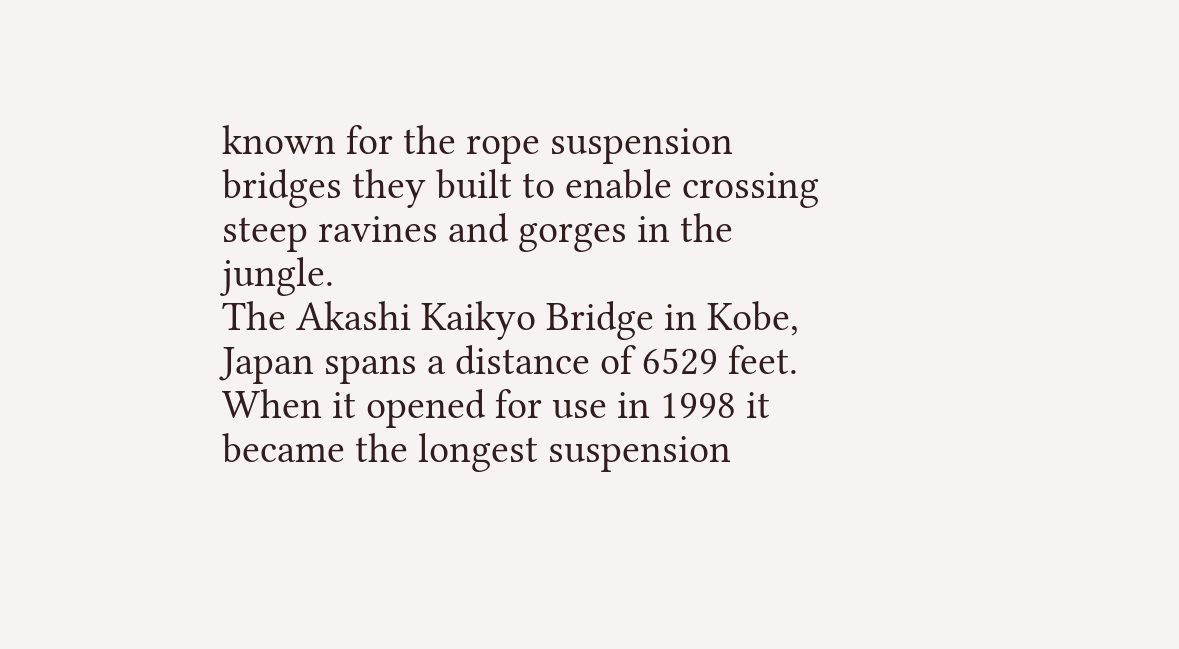known for the rope suspension bridges they built to enable crossing steep ravines and gorges in the jungle.
The Akashi Kaikyo Bridge in Kobe, Japan spans a distance of 6529 feet. When it opened for use in 1998 it became the longest suspension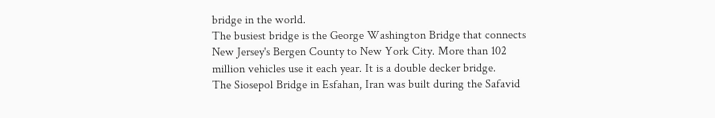bridge in the world.
The busiest bridge is the George Washington Bridge that connects New Jersey's Bergen County to New York City. More than 102 million vehicles use it each year. It is a double decker bridge.
The Siosepol Bridge in Esfahan, Iran was built during the Safavid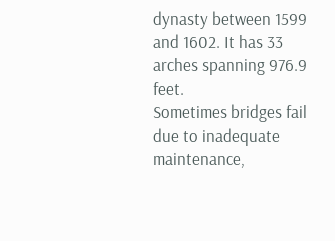dynasty between 1599 and 1602. It has 33 arches spanning 976.9 feet.
Sometimes bridges fail due to inadequate maintenance,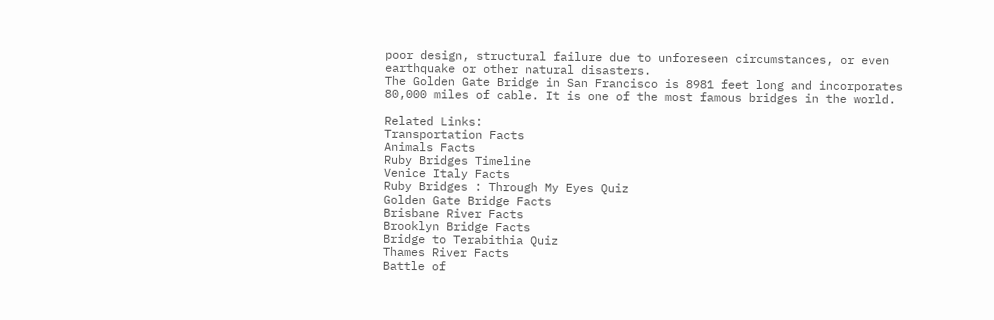poor design, structural failure due to unforeseen circumstances, or even earthquake or other natural disasters.
The Golden Gate Bridge in San Francisco is 8981 feet long and incorporates 80,000 miles of cable. It is one of the most famous bridges in the world.

Related Links:
Transportation Facts
Animals Facts
Ruby Bridges Timeline
Venice Italy Facts
Ruby Bridges : Through My Eyes Quiz
Golden Gate Bridge Facts
Brisbane River Facts
Brooklyn Bridge Facts
Bridge to Terabithia Quiz
Thames River Facts
Battle of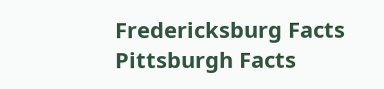Fredericksburg Facts
Pittsburgh Facts